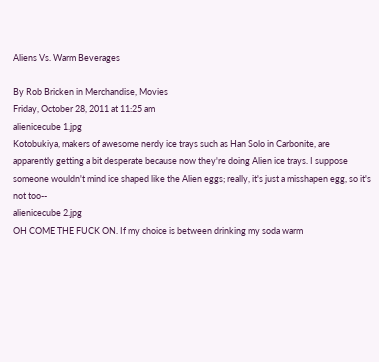Aliens Vs. Warm Beverages

By Rob Bricken in Merchandise, Movies
Friday, October 28, 2011 at 11:25 am
alienicecube 1.jpg
Kotobukiya, makers of awesome nerdy ice trays such as Han Solo in Carbonite, are apparently getting a bit desperate because now they're doing Alien ice trays. I suppose someone wouldn't mind ice shaped like the Alien eggs; really, it's just a misshapen egg, so it's not too--
alienicecube 2.jpg
OH COME THE FUCK ON. If my choice is between drinking my soda warm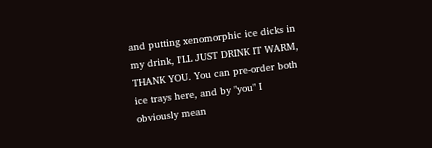and putting xenomorphic ice dicks in my drink, I'LL JUST DRINK IT WARM, THANK YOU. You can pre-order both ice trays here, and by "you" I obviously mean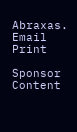Abraxas.
Email Print

Sponsor Content